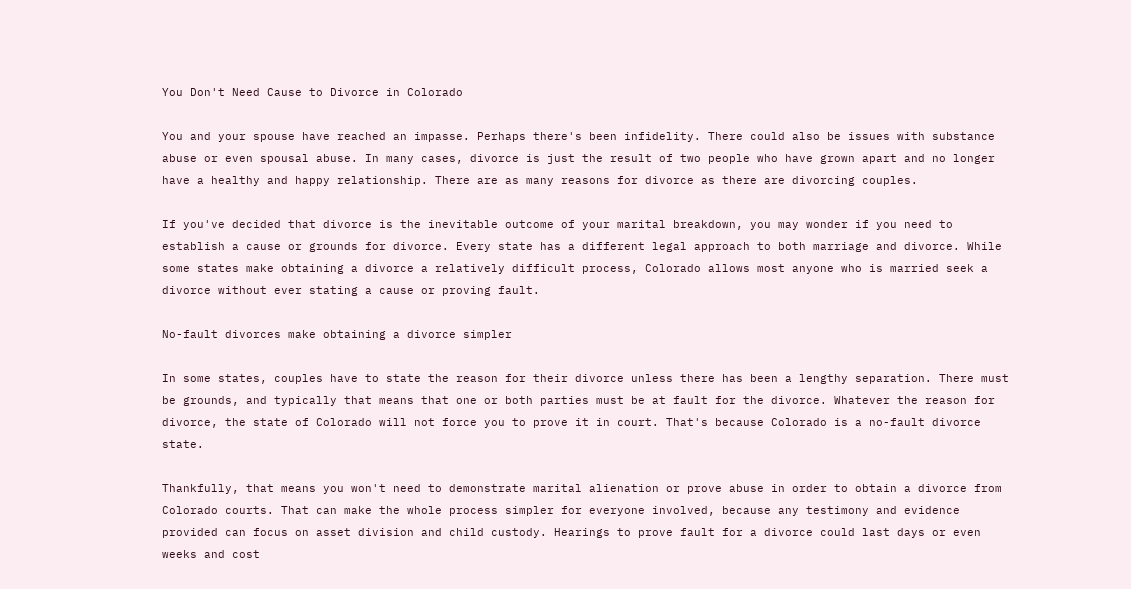You Don't Need Cause to Divorce in Colorado

You and your spouse have reached an impasse. Perhaps there's been infidelity. There could also be issues with substance abuse or even spousal abuse. In many cases, divorce is just the result of two people who have grown apart and no longer have a healthy and happy relationship. There are as many reasons for divorce as there are divorcing couples.

If you've decided that divorce is the inevitable outcome of your marital breakdown, you may wonder if you need to establish a cause or grounds for divorce. Every state has a different legal approach to both marriage and divorce. While some states make obtaining a divorce a relatively difficult process, Colorado allows most anyone who is married seek a divorce without ever stating a cause or proving fault.

No-fault divorces make obtaining a divorce simpler

In some states, couples have to state the reason for their divorce unless there has been a lengthy separation. There must be grounds, and typically that means that one or both parties must be at fault for the divorce. Whatever the reason for divorce, the state of Colorado will not force you to prove it in court. That's because Colorado is a no-fault divorce state.

Thankfully, that means you won't need to demonstrate marital alienation or prove abuse in order to obtain a divorce from Colorado courts. That can make the whole process simpler for everyone involved, because any testimony and evidence provided can focus on asset division and child custody. Hearings to prove fault for a divorce could last days or even weeks and cost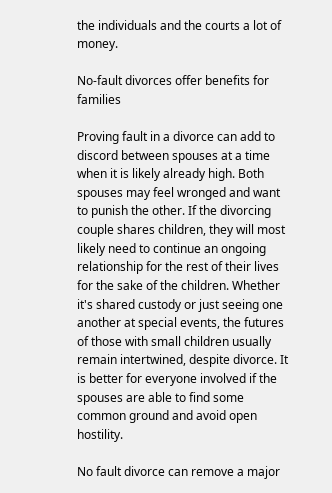the individuals and the courts a lot of money.

No-fault divorces offer benefits for families

Proving fault in a divorce can add to discord between spouses at a time when it is likely already high. Both spouses may feel wronged and want to punish the other. If the divorcing couple shares children, they will most likely need to continue an ongoing relationship for the rest of their lives for the sake of the children. Whether it's shared custody or just seeing one another at special events, the futures of those with small children usually remain intertwined, despite divorce. It is better for everyone involved if the spouses are able to find some common ground and avoid open hostility.

No fault divorce can remove a major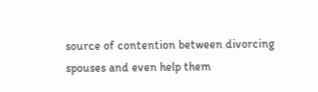source of contention between divorcing spouses and even help them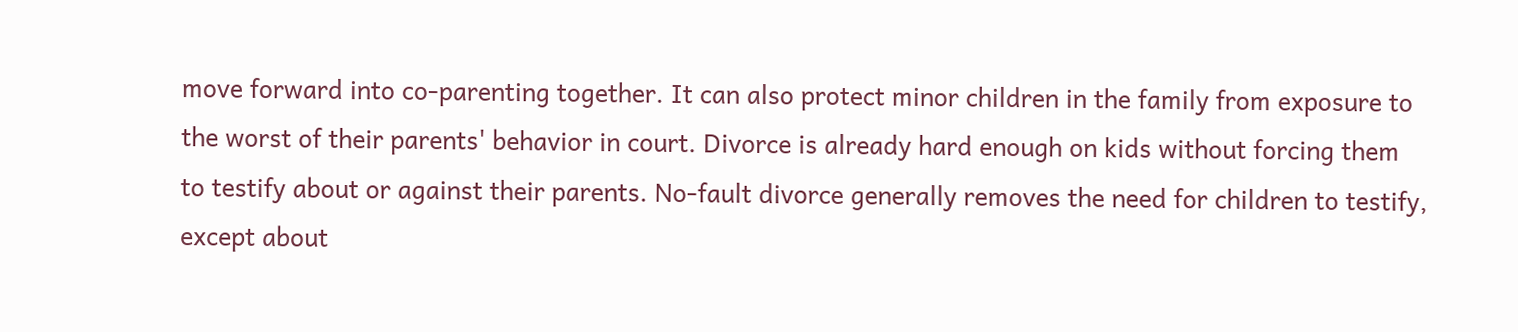move forward into co-parenting together. It can also protect minor children in the family from exposure to the worst of their parents' behavior in court. Divorce is already hard enough on kids without forcing them to testify about or against their parents. No-fault divorce generally removes the need for children to testify, except about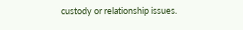custody or relationship issues.